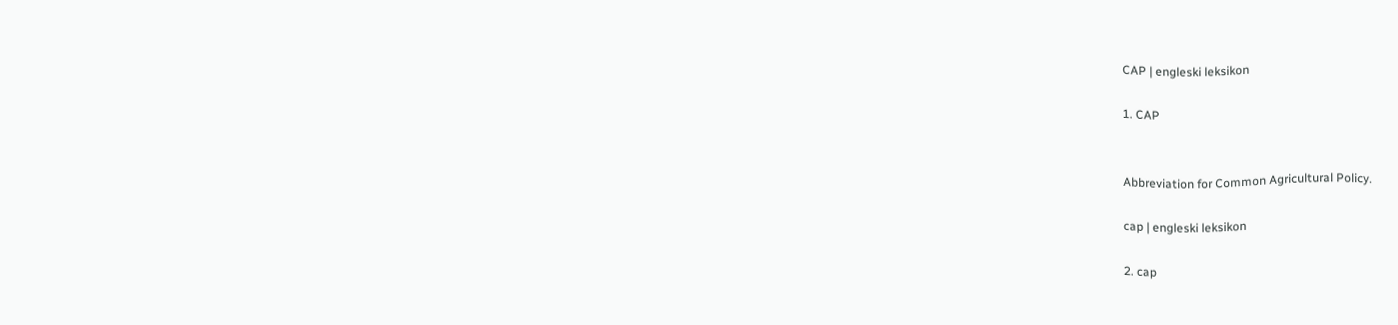CAP | engleski leksikon

1. CAP


Abbreviation for Common Agricultural Policy.

cap | engleski leksikon

2. cap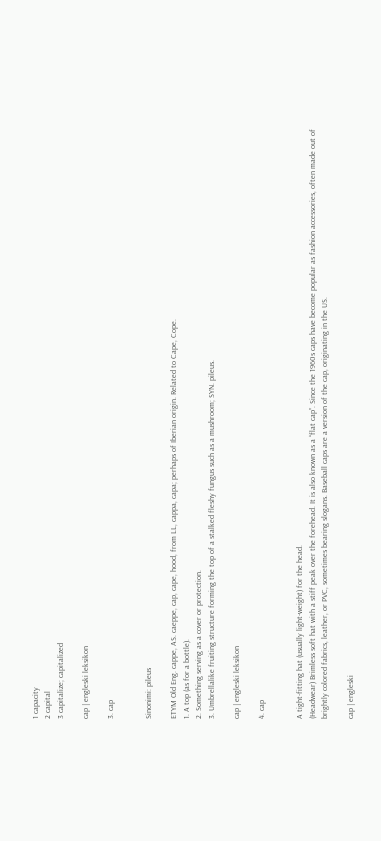1 capacity
2 capital
3 capitalize; capitalized

cap | engleski leksikon

3. cap


Sinonimi: pileus

ETYM Old Eng. cappe, AS. caeppe, cap, cape, hood, from LL, cappa, capa; perhaps of Iberian origin. Related to Cape, Cope.
1. A top (as for a bottle).
2. Something serving as a cover or protection.
3. Umbrellalike fruiting structure forming the top of a stalked fleshy fungus such as a mushroom; SYN. pileus.

cap | engleski leksikon

4. cap


A tight-fitting hat (usually light-weight) for the head.
(Headwear) Brimless soft hat with a stiff peak over the forehead. It is also known as a “flat cap”. Since the 1960s caps have become popular as fashion accessories, often made out of brightly colored fabrics, leather, or PVC, sometimes bearing slogans. Baseball caps are a version of the cap, originating in the US.

cap | engleski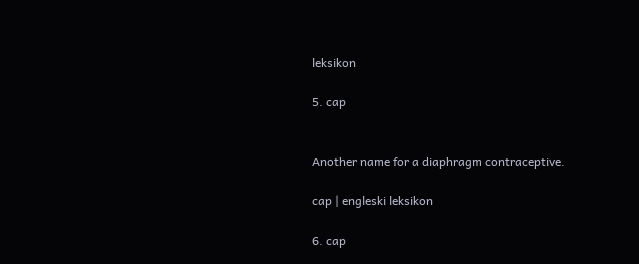leksikon

5. cap


Another name for a diaphragm contraceptive.

cap | engleski leksikon

6. cap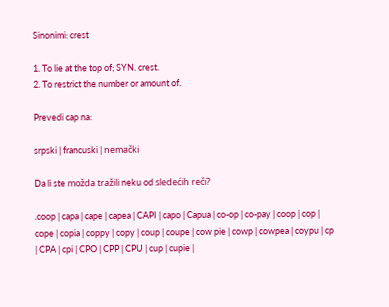Sinonimi: crest

1. To lie at the top of; SYN. crest.
2. To restrict the number or amount of.

Prevedi cap na:

srpski | francuski | nemački

Da li ste možda tražili neku od sledećih reči?

.coop | capa | cape | capea | CAPI | capo | Capua | co-op | co-pay | coop | cop | cope | copia | coppy | copy | coup | coupe | cow pie | cowp | cowpea | coypu | cp | CPA | cpi | CPO | CPP | CPU | cup | cupie |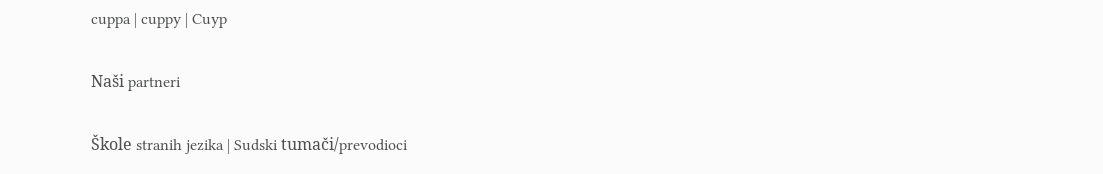cuppa | cuppy | Cuyp

Naši partneri

Škole stranih jezika | Sudski tumači/prevodioci